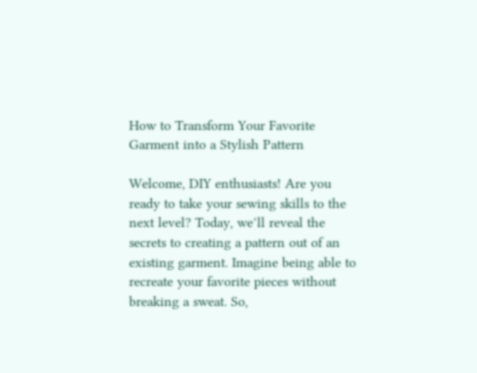How to Transform Your Favorite Garment into a Stylish Pattern

Welcome, DIY enthusiasts! Are you ready to take your sewing skills to the next level? Today, we’ll reveal the secrets to creating a pattern out of an existing garment. Imagine being able to recreate your favorite pieces without breaking a sweat. So,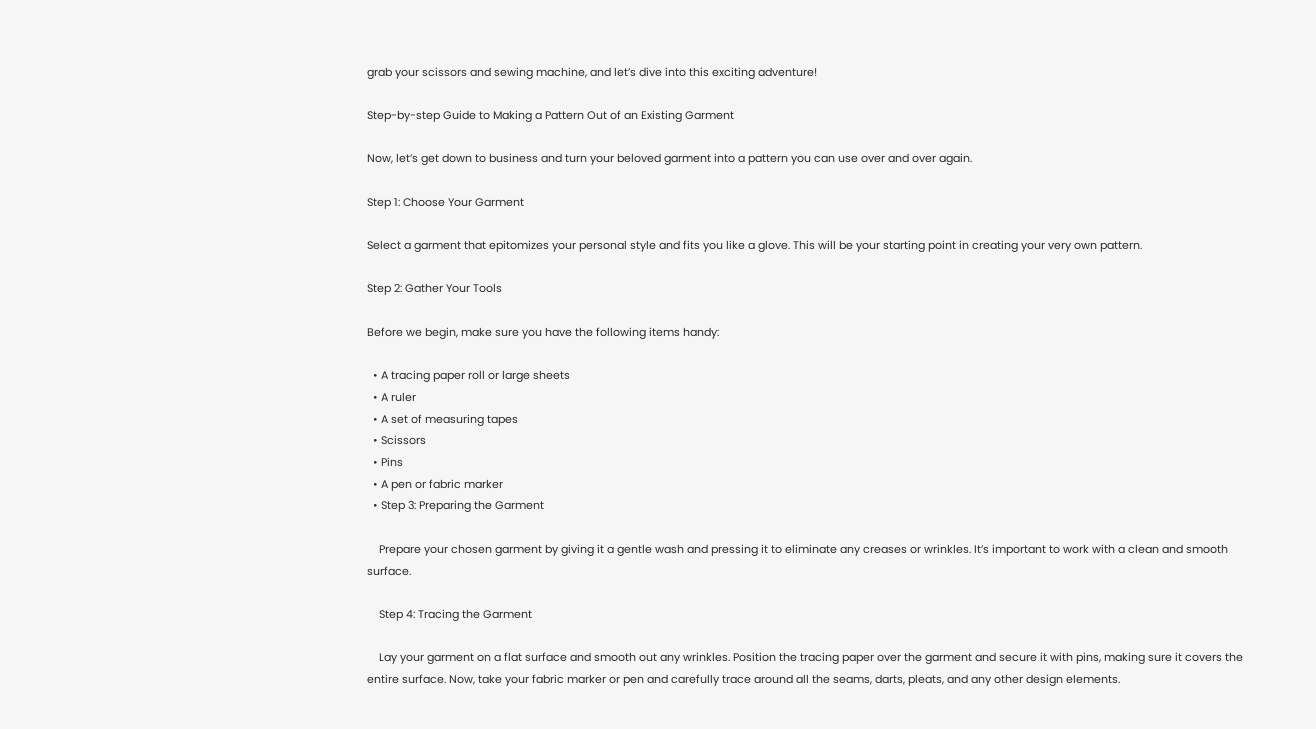grab your scissors and sewing machine, and let’s dive into this exciting adventure!

Step-by-step Guide to Making a Pattern Out of an Existing Garment

Now, let’s get down to business and turn your beloved garment into a pattern you can use over and over again.

Step 1: Choose Your Garment

Select a garment that epitomizes your personal style and fits you like a glove. This will be your starting point in creating your very own pattern.

Step 2: Gather Your Tools

Before we begin, make sure you have the following items handy:

  • A tracing paper roll or large sheets
  • A ruler
  • A set of measuring tapes
  • Scissors
  • Pins
  • A pen or fabric marker
  • Step 3: Preparing the Garment

    Prepare your chosen garment by giving it a gentle wash and pressing it to eliminate any creases or wrinkles. It’s important to work with a clean and smooth surface.

    Step 4: Tracing the Garment

    Lay your garment on a flat surface and smooth out any wrinkles. Position the tracing paper over the garment and secure it with pins, making sure it covers the entire surface. Now, take your fabric marker or pen and carefully trace around all the seams, darts, pleats, and any other design elements.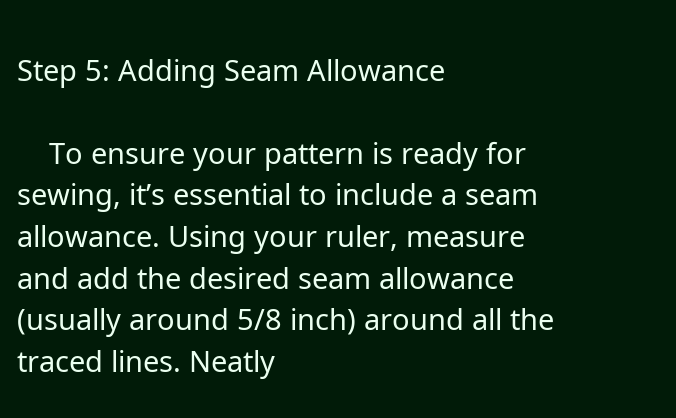Step 5: Adding Seam Allowance

    To ensure your pattern is ready for sewing, it’s essential to include a seam allowance. Using your ruler, measure and add the desired seam allowance (usually around 5/8 inch) around all the traced lines. Neatly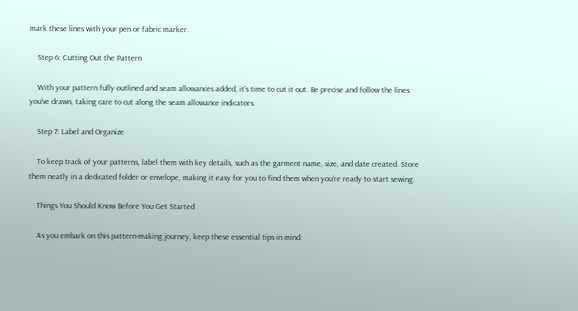mark these lines with your pen or fabric marker.

    Step 6: Cutting Out the Pattern

    With your pattern fully outlined and seam allowances added, it’s time to cut it out. Be precise and follow the lines you’ve drawn, taking care to cut along the seam allowance indicators.

    Step 7: Label and Organize

    To keep track of your patterns, label them with key details, such as the garment name, size, and date created. Store them neatly in a dedicated folder or envelope, making it easy for you to find them when you’re ready to start sewing.

    Things You Should Know Before You Get Started

    As you embark on this pattern-making journey, keep these essential tips in mind: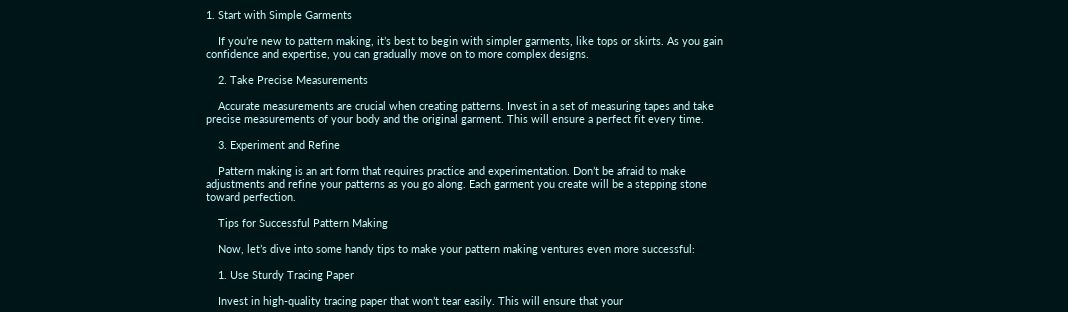1. Start with Simple Garments

    If you’re new to pattern making, it’s best to begin with simpler garments, like tops or skirts. As you gain confidence and expertise, you can gradually move on to more complex designs.

    2. Take Precise Measurements

    Accurate measurements are crucial when creating patterns. Invest in a set of measuring tapes and take precise measurements of your body and the original garment. This will ensure a perfect fit every time.

    3. Experiment and Refine

    Pattern making is an art form that requires practice and experimentation. Don’t be afraid to make adjustments and refine your patterns as you go along. Each garment you create will be a stepping stone toward perfection.

    Tips for Successful Pattern Making

    Now, let’s dive into some handy tips to make your pattern making ventures even more successful:

    1. Use Sturdy Tracing Paper

    Invest in high-quality tracing paper that won’t tear easily. This will ensure that your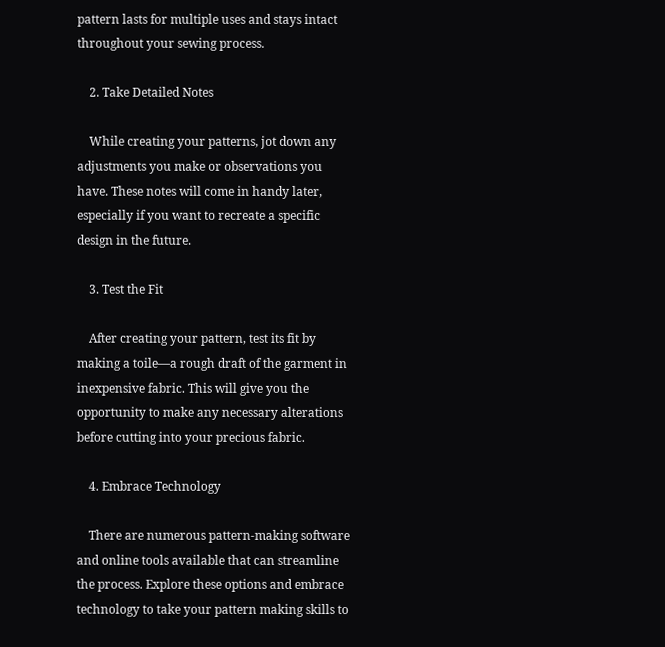pattern lasts for multiple uses and stays intact throughout your sewing process.

    2. Take Detailed Notes

    While creating your patterns, jot down any adjustments you make or observations you have. These notes will come in handy later, especially if you want to recreate a specific design in the future.

    3. Test the Fit

    After creating your pattern, test its fit by making a toile—a rough draft of the garment in inexpensive fabric. This will give you the opportunity to make any necessary alterations before cutting into your precious fabric.

    4. Embrace Technology

    There are numerous pattern-making software and online tools available that can streamline the process. Explore these options and embrace technology to take your pattern making skills to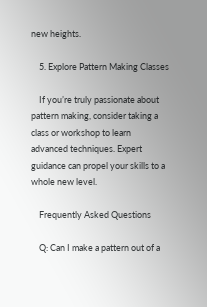new heights.

    5. Explore Pattern Making Classes

    If you’re truly passionate about pattern making, consider taking a class or workshop to learn advanced techniques. Expert guidance can propel your skills to a whole new level.

    Frequently Asked Questions

    Q: Can I make a pattern out of a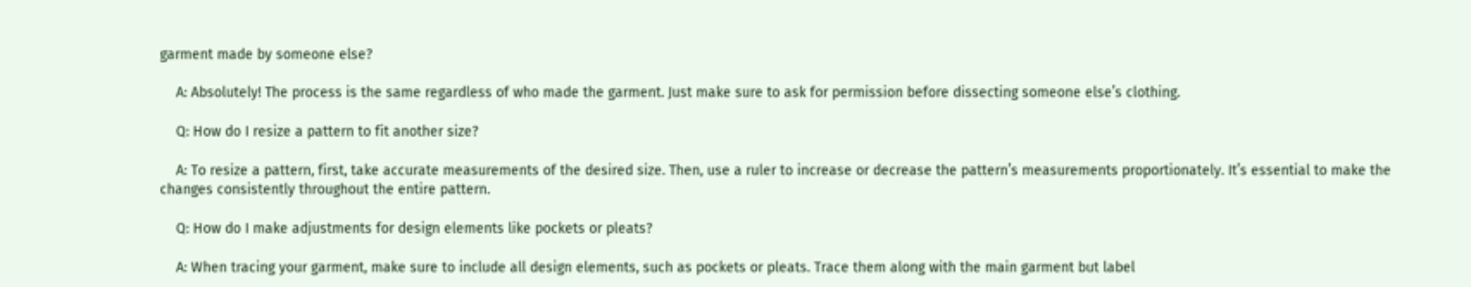garment made by someone else?

    A: Absolutely! The process is the same regardless of who made the garment. Just make sure to ask for permission before dissecting someone else’s clothing.

    Q: How do I resize a pattern to fit another size?

    A: To resize a pattern, first, take accurate measurements of the desired size. Then, use a ruler to increase or decrease the pattern’s measurements proportionately. It’s essential to make the changes consistently throughout the entire pattern.

    Q: How do I make adjustments for design elements like pockets or pleats?

    A: When tracing your garment, make sure to include all design elements, such as pockets or pleats. Trace them along with the main garment but label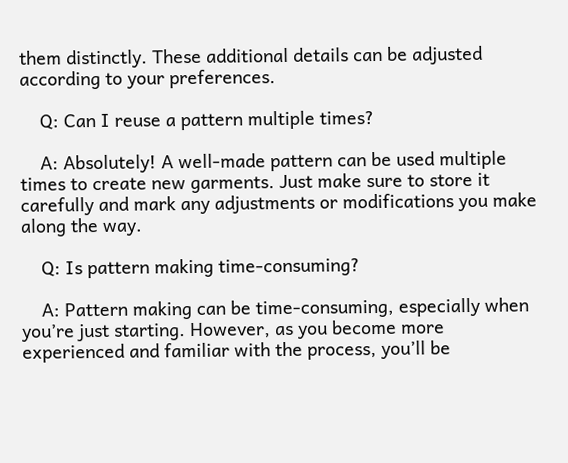them distinctly. These additional details can be adjusted according to your preferences.

    Q: Can I reuse a pattern multiple times?

    A: Absolutely! A well-made pattern can be used multiple times to create new garments. Just make sure to store it carefully and mark any adjustments or modifications you make along the way.

    Q: Is pattern making time-consuming?

    A: Pattern making can be time-consuming, especially when you’re just starting. However, as you become more experienced and familiar with the process, you’ll be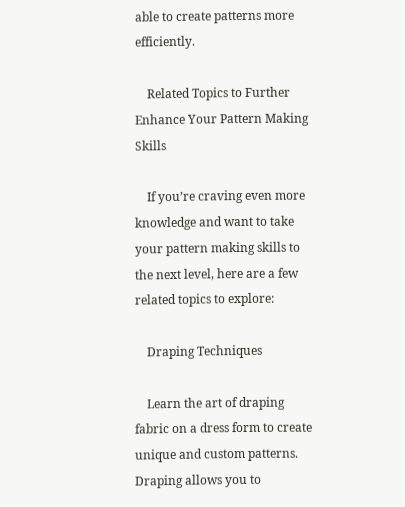able to create patterns more efficiently.

    Related Topics to Further Enhance Your Pattern Making Skills

    If you’re craving even more knowledge and want to take your pattern making skills to the next level, here are a few related topics to explore:

    Draping Techniques

    Learn the art of draping fabric on a dress form to create unique and custom patterns. Draping allows you to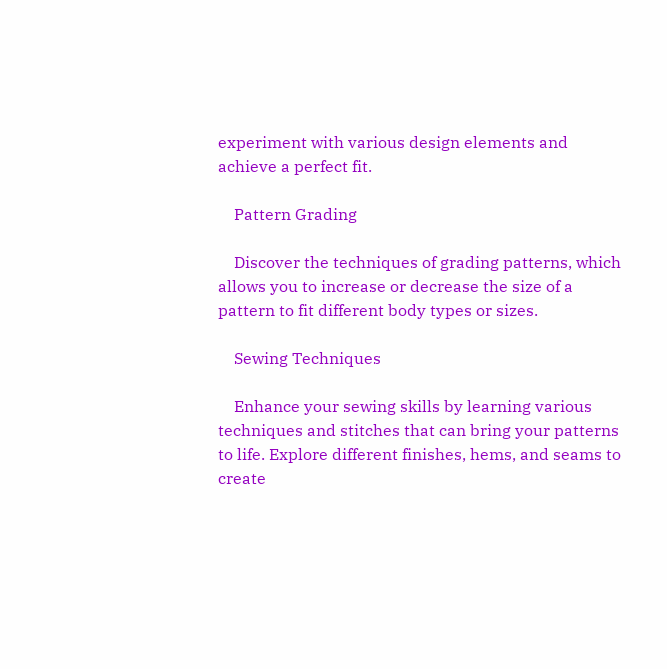experiment with various design elements and achieve a perfect fit.

    Pattern Grading

    Discover the techniques of grading patterns, which allows you to increase or decrease the size of a pattern to fit different body types or sizes.

    Sewing Techniques

    Enhance your sewing skills by learning various techniques and stitches that can bring your patterns to life. Explore different finishes, hems, and seams to create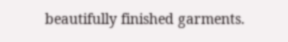beautifully finished garments.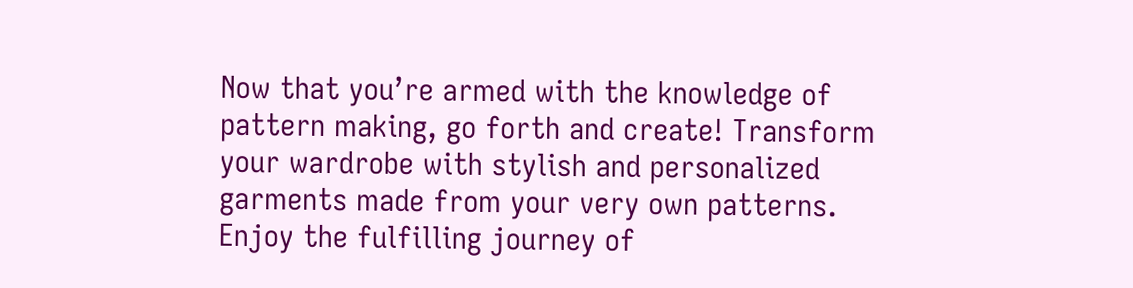Now that you’re armed with the knowledge of pattern making, go forth and create! Transform your wardrobe with stylish and personalized garments made from your very own patterns. Enjoy the fulfilling journey of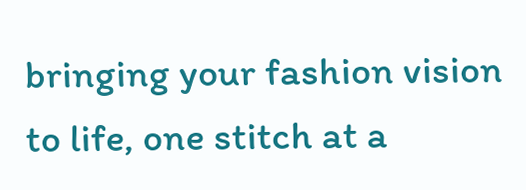bringing your fashion vision to life, one stitch at a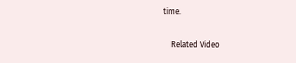time.

    Related Video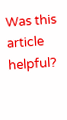Was this article helpful?